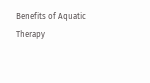Benefits of Aquatic Therapy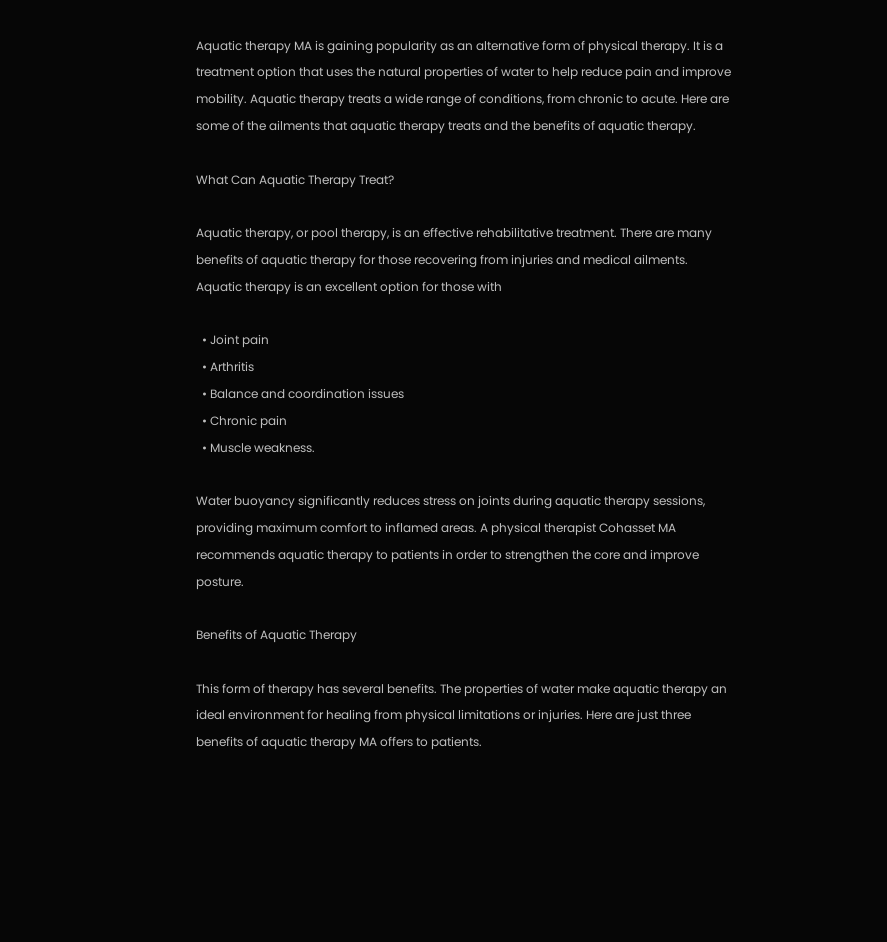Aquatic therapy MA is gaining popularity as an alternative form of physical therapy. It is a treatment option that uses the natural properties of water to help reduce pain and improve mobility. Aquatic therapy treats a wide range of conditions, from chronic to acute. Here are some of the ailments that aquatic therapy treats and the benefits of aquatic therapy.

What Can Aquatic Therapy Treat?

Aquatic therapy, or pool therapy, is an effective rehabilitative treatment. There are many benefits of aquatic therapy for those recovering from injuries and medical ailments. Aquatic therapy is an excellent option for those with

  • Joint pain
  • Arthritis
  • Balance and coordination issues
  • Chronic pain
  • Muscle weakness.

Water buoyancy significantly reduces stress on joints during aquatic therapy sessions, providing maximum comfort to inflamed areas. A physical therapist Cohasset MA recommends aquatic therapy to patients in order to strengthen the core and improve posture.

Benefits of Aquatic Therapy

This form of therapy has several benefits. The properties of water make aquatic therapy an ideal environment for healing from physical limitations or injuries. Here are just three benefits of aquatic therapy MA offers to patients.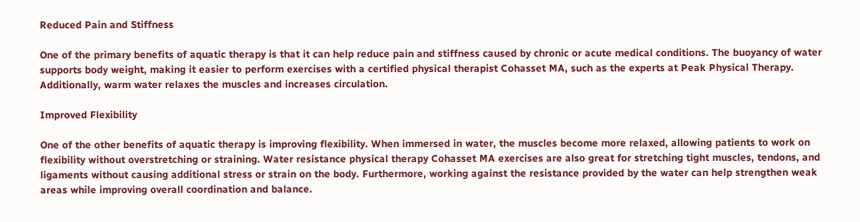Reduced Pain and Stiffness

One of the primary benefits of aquatic therapy is that it can help reduce pain and stiffness caused by chronic or acute medical conditions. The buoyancy of water supports body weight, making it easier to perform exercises with a certified physical therapist Cohasset MA, such as the experts at Peak Physical Therapy. Additionally, warm water relaxes the muscles and increases circulation.

Improved Flexibility

One of the other benefits of aquatic therapy is improving flexibility. When immersed in water, the muscles become more relaxed, allowing patients to work on flexibility without overstretching or straining. Water resistance physical therapy Cohasset MA exercises are also great for stretching tight muscles, tendons, and ligaments without causing additional stress or strain on the body. Furthermore, working against the resistance provided by the water can help strengthen weak areas while improving overall coordination and balance.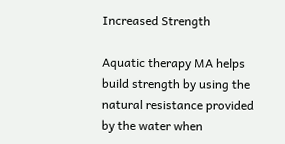Increased Strength

Aquatic therapy MA helps build strength by using the natural resistance provided by the water when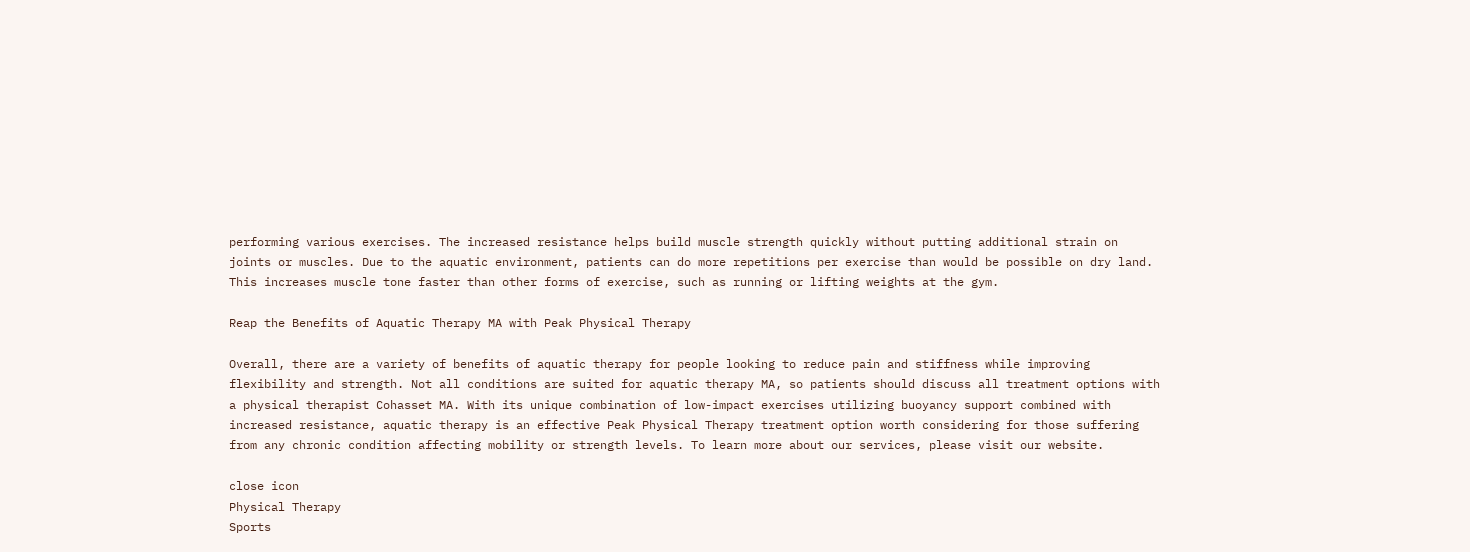performing various exercises. The increased resistance helps build muscle strength quickly without putting additional strain on joints or muscles. Due to the aquatic environment, patients can do more repetitions per exercise than would be possible on dry land. This increases muscle tone faster than other forms of exercise, such as running or lifting weights at the gym.

Reap the Benefits of Aquatic Therapy MA with Peak Physical Therapy

Overall, there are a variety of benefits of aquatic therapy for people looking to reduce pain and stiffness while improving flexibility and strength. Not all conditions are suited for aquatic therapy MA, so patients should discuss all treatment options with a physical therapist Cohasset MA. With its unique combination of low-impact exercises utilizing buoyancy support combined with increased resistance, aquatic therapy is an effective Peak Physical Therapy treatment option worth considering for those suffering from any chronic condition affecting mobility or strength levels. To learn more about our services, please visit our website.

close icon
Physical Therapy
Sports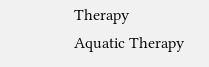Therapy
Aquatic Therapy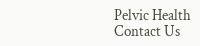Pelvic Health
Contact Us